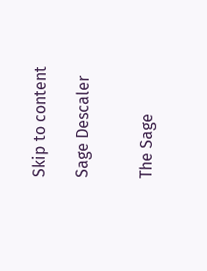Skip to content

Sage Descaler


The Sage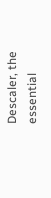Descaler, the essential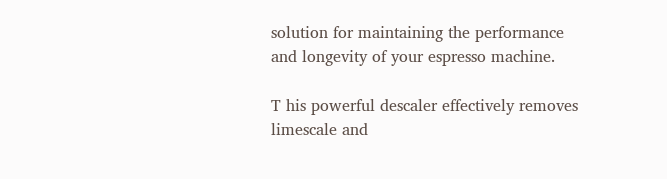solution for maintaining the performance and longevity of your espresso machine.

T his powerful descaler effectively removes limescale and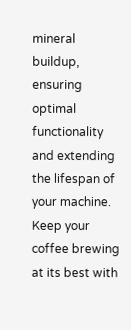mineral buildup, ensuring optimal functionality and extending the lifespan of your machine. Keep your coffee brewing at its best with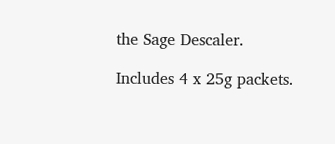the Sage Descaler.

Includes 4 x 25g packets.